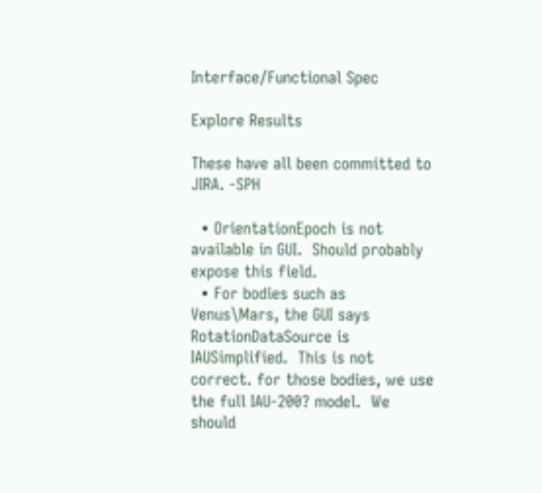Interface/Functional Spec

Explore Results

These have all been committed to JIRA. -SPH

  • OrientationEpoch is not available in GUI.  Should probably expose this field.
  • For bodies such as Venus\Mars, the GUI says RotationDataSource is IAUSimplified.  This is not correct. for those bodies, we use the full IAU-200? model.  We should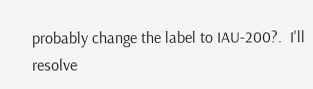probably change the label to IAU-200?.  I'll resolve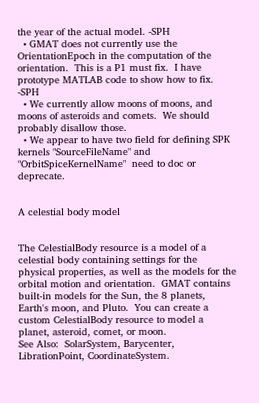the year of the actual model. -SPH
  • GMAT does not currently use the OrientationEpoch in the computation of the orientation.  This is a P1 must fix.  I have prototype MATLAB code to show how to fix.  -SPH
  • We currently allow moons of moons, and moons of asteroids and comets.  We should probably disallow those.
  • We appear to have two field for defining SPK kernels "SourceFileName" and "OrbitSpiceKernelName"  need to doc or deprecate.


A celestial body model


The CelestialBody resource is a model of a celestial body containing settings for the physical properties, as well as the models for the orbital motion and orientation.  GMAT contains built-in models for the Sun, the 8 planets, Earth's moon, and Pluto.  You can create a custom CelestialBody resource to model a planet, asteroid, comet, or moon.
See Also:  SolarSystem, Barycenter, LibrationPoint, CoordinateSystem.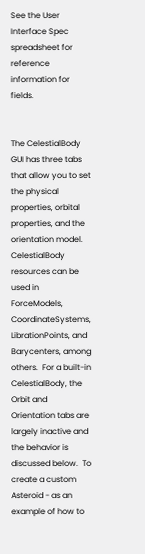See the User Interface Spec spreadsheet for reference information for fields.


The CelestialBody GUI has three tabs that allow you to set the physical properties, orbital properties, and the orientation model.  CelestialBody resources can be used in ForceModels, CoordinateSystems, LibrationPoints, and Barycenters, among others.  For a built-in CelestialBody, the Orbit and Orientation tabs are largely inactive and the behavior is discussed below.  To create a custom Asteroid - as an example of how to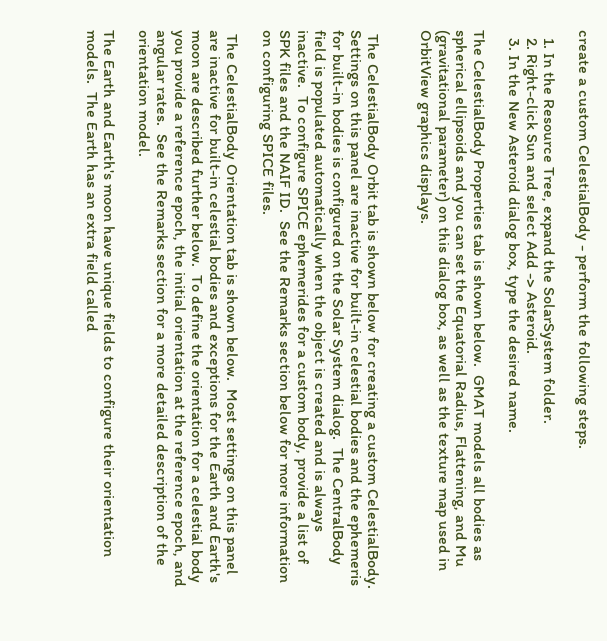create a custom CelestialBody - perform the following steps.

  1. In the Resource Tree, expand the SolarSystem folder.
  2. Right-click Sun and select Add -> Asteroid.
  3. In the New Asteroid dialog box, type the desired name.

The CelestialBody Properties tab is shown below.  GMAT models all bodies as spherical ellipsoids and you can set the Equatorial Radius, Flattening, and Mu (gravitational parameter) on this dialog box, as well as the texture map used in OrbitView graphics displays.


 The CelestialBody Orbit tab is shown below for creating a custom CelestialBody.  Settings on this panel are inactive for built-in celestial bodies and the ephemeris for built-in bodies is configured on the Solar System dialog.  The CentralBody field is populated automatically when the object is created and is always inactive.  To configure SPICE ephemerides for a custom body, provide a list of SPK files and the NAIF ID.  See the Remarks section below for more information on configuring SPICE files.

 The CelestialBody Orientation tab is shown below.  Most settings on this panel are inactive for built-in celestial bodies and exceptions for the Earth and Earth's moon are described further below.  To define the orientation for a celestial body you provide a reference epoch, the initial orientation at the reference epoch, and angular rates.  See the Remarks section for a more detailed description of the orientation model.

The Earth and Earth's moon have unique fields to configure their orientation models.  The Earth has an extra field called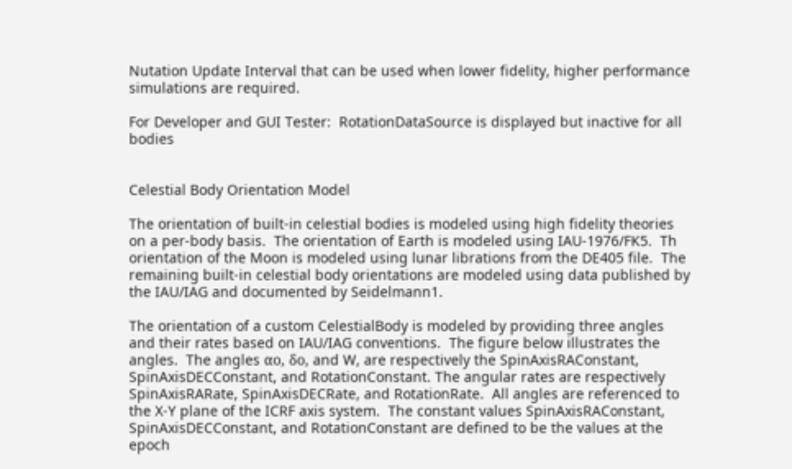Nutation Update Interval that can be used when lower fidelity, higher performance simulations are required.

For Developer and GUI Tester:  RotationDataSource is displayed but inactive for all bodies


Celestial Body Orientation Model

The orientation of built-in celestial bodies is modeled using high fidelity theories on a per-body basis.  The orientation of Earth is modeled using IAU-1976/FK5.  Th orientation of the Moon is modeled using lunar librations from the DE405 file.  The remaining built-in celestial body orientations are modeled using data published by the IAU/IAG and documented by Seidelmann1.

The orientation of a custom CelestialBody is modeled by providing three angles and their rates based on IAU/IAG conventions.  The figure below illustrates the angles.  The angles αo, δo, and W, are respectively the SpinAxisRAConstant, SpinAxisDECConstant, and RotationConstant. The angular rates are respectively SpinAxisRARate, SpinAxisDECRate, and RotationRate.  All angles are referenced to the X-Y plane of the ICRF axis system.  The constant values SpinAxisRAConstant, SpinAxisDECConstant, and RotationConstant are defined to be the values at the epoch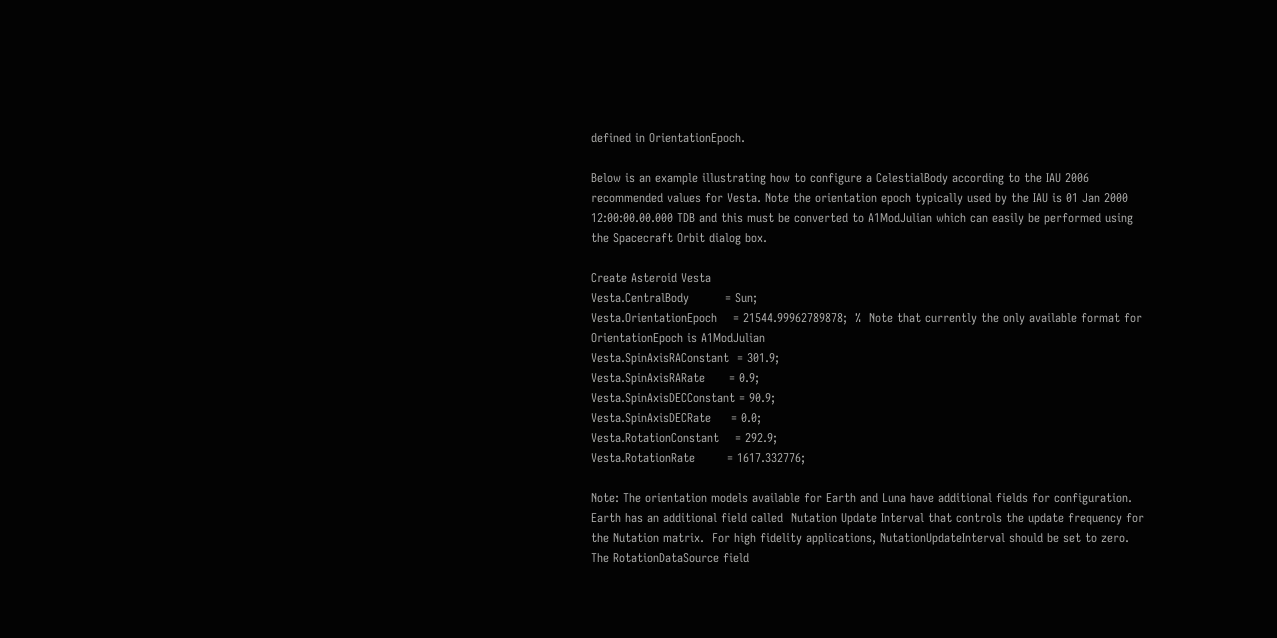defined in OrientationEpoch.

Below is an example illustrating how to configure a CelestialBody according to the IAU 2006 recommended values for Vesta. Note the orientation epoch typically used by the IAU is 01 Jan 2000 12:00:00.00.000 TDB and this must be converted to A1ModJulian which can easily be performed using the Spacecraft Orbit dialog box.

Create Asteroid Vesta
Vesta.CentralBody         = Sun;
Vesta.OrientationEpoch    = 21544.99962789878;  %  Note that currently the only available format for OrientationEpoch is A1ModJulian
Vesta.SpinAxisRAConstant  = 301.9;
Vesta.SpinAxisRARate      = 0.9;
Vesta.SpinAxisDECConstant = 90.9;
Vesta.SpinAxisDECRate     = 0.0;
Vesta.RotationConstant    = 292.9;
Vesta.RotationRate        = 1617.332776;

Note: The orientation models available for Earth and Luna have additional fields for configuration.   Earth has an additional field called  Nutation Update Interval that controls the update frequency for the Nutation matrix.  For high fidelity applications, NutationUpdateInterval should be set to zero.  The RotationDataSource field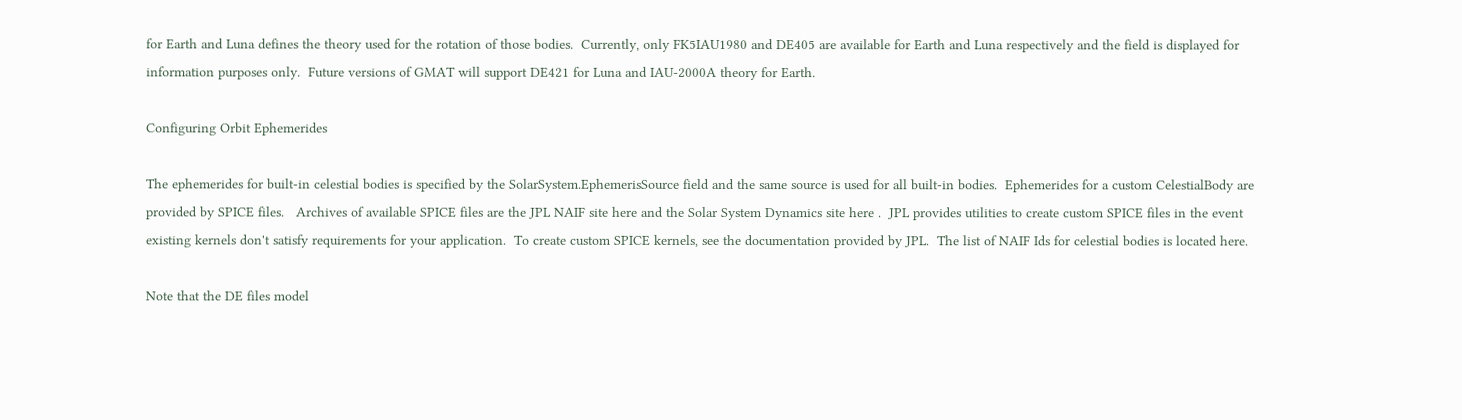for Earth and Luna defines the theory used for the rotation of those bodies.  Currently, only FK5IAU1980 and DE405 are available for Earth and Luna respectively and the field is displayed for information purposes only.  Future versions of GMAT will support DE421 for Luna and IAU-2000A theory for Earth.

Configuring Orbit Ephemerides

The ephemerides for built-in celestial bodies is specified by the SolarSystem.EphemerisSource field and the same source is used for all built-in bodies.  Ephemerides for a custom CelestialBody are provided by SPICE files.   Archives of available SPICE files are the JPL NAIF site here and the Solar System Dynamics site here .  JPL provides utilities to create custom SPICE files in the event existing kernels don't satisfy requirements for your application.  To create custom SPICE kernels, see the documentation provided by JPL.  The list of NAIF Ids for celestial bodies is located here.

Note that the DE files model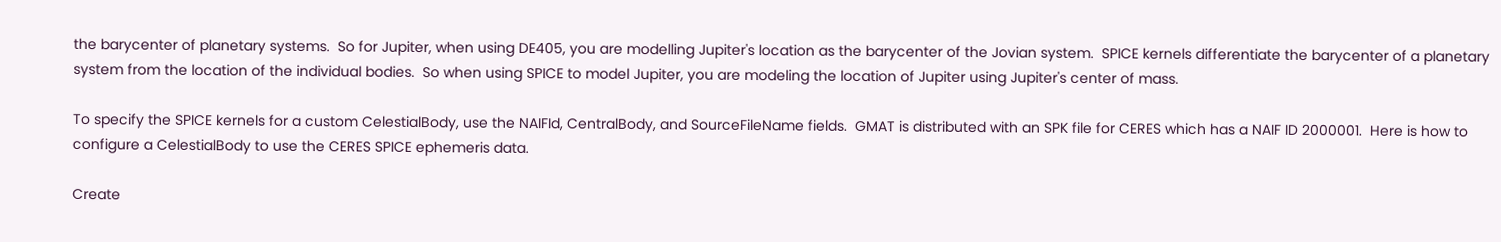the barycenter of planetary systems.  So for Jupiter, when using DE405, you are modelling Jupiter's location as the barycenter of the Jovian system.  SPICE kernels differentiate the barycenter of a planetary system from the location of the individual bodies.  So when using SPICE to model Jupiter, you are modeling the location of Jupiter using Jupiter's center of mass.

To specify the SPICE kernels for a custom CelestialBody, use the NAIFId, CentralBody, and SourceFileName fields.  GMAT is distributed with an SPK file for CERES which has a NAIF ID 2000001.  Here is how to configure a CelestialBody to use the CERES SPICE ephemeris data.

Create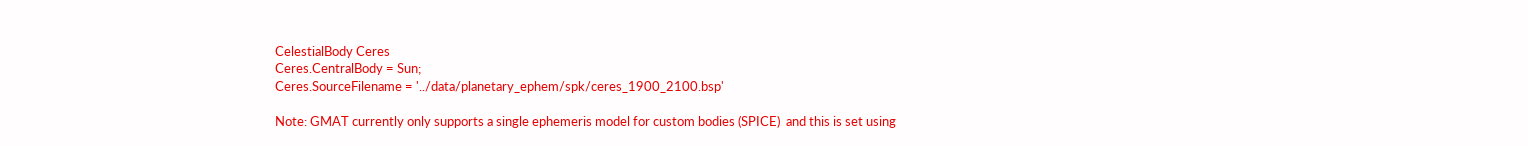CelestialBody Ceres
Ceres.CentralBody = Sun;
Ceres.SourceFilename = '../data/planetary_ephem/spk/ceres_1900_2100.bsp'

Note: GMAT currently only supports a single ephemeris model for custom bodies (SPICE)  and this is set using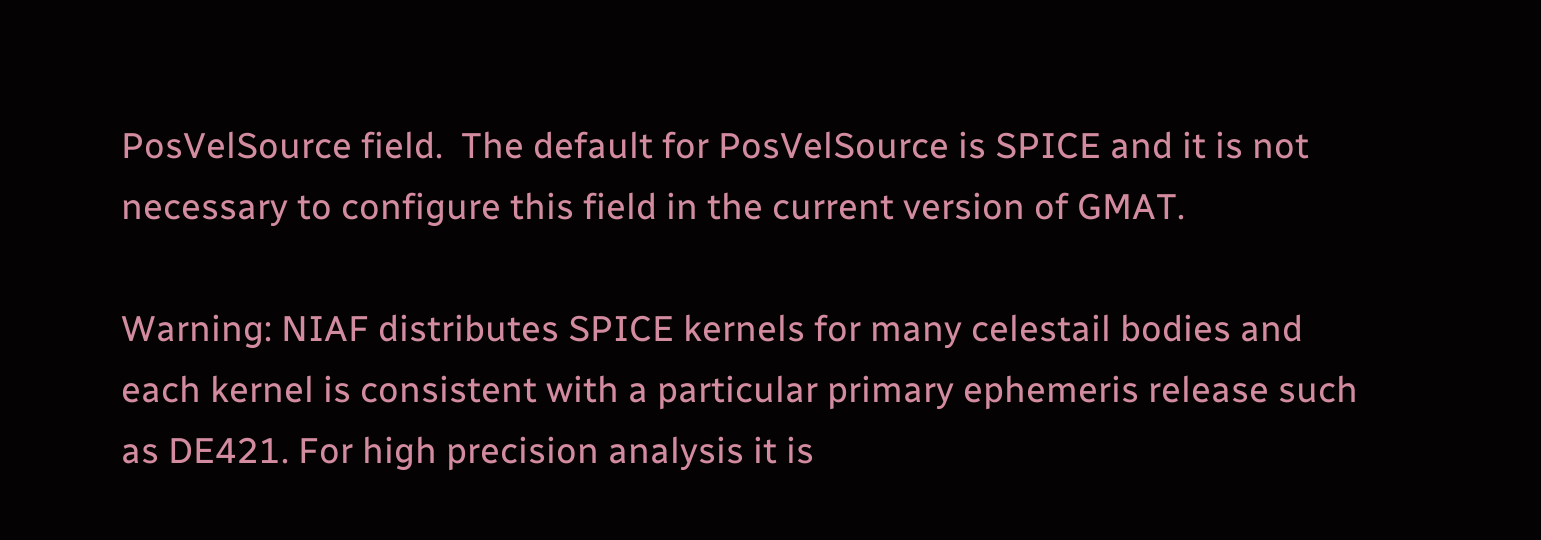PosVelSource field.  The default for PosVelSource is SPICE and it is not necessary to configure this field in the current version of GMAT.

Warning: NIAF distributes SPICE kernels for many celestail bodies and each kernel is consistent with a particular primary ephemeris release such as DE421. For high precision analysis it is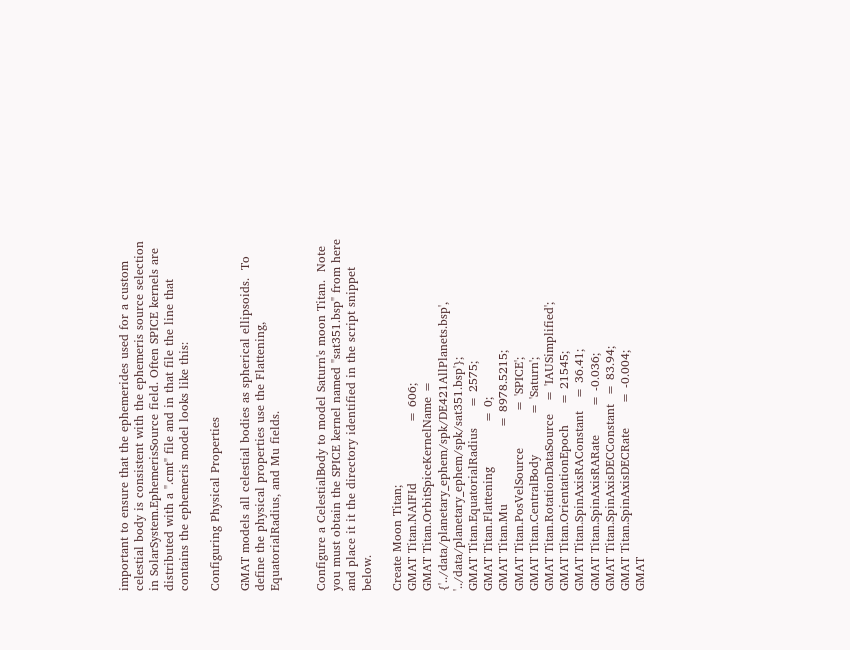important to ensure that the ephemerides used for a custom celestial body is consistent with the ephemeris source selection in SolarSystem.EphemerisSource field. Often SPICE kernels are distributed with a ".cmt" file and in that file the line that contains the ephemeris model looks like this:

Configuring Physical Properties

GMAT models all celestial bodies as spherical ellipsoids.  To define the physical properties use the Flattening, EquatorialRadius, and Mu fields.


Configure a CelestialBody to model Saturn's moon Titan.  Note you must obtain the SPICE kernel named "sat351.bsp" from here and place it it the directory identified in the script snippet below.

Create Moon Titan;
GMAT Titan.NAIFId               = 606;
GMAT Titan.OrbitSpiceKernelName = {'../data/planetary_ephem/spk/DE421AllPlanets.bsp', '../data/planetary_ephem/spk/sat351.bsp'};
GMAT Titan.EquatorialRadius     = 2575;
GMAT Titan.Flattening           = 0;
GMAT Titan.Mu                   = 8978.5215;
GMAT Titan.PosVelSource         = 'SPICE';
GMAT Titan.CentralBody          = 'Saturn';
GMAT Titan.RotationDataSource   = 'IAUSimplified';
GMAT Titan.OrientationEpoch     = 21545;
GMAT Titan.SpinAxisRAConstant   = 36.41;
GMAT Titan.SpinAxisRARate       = -0.036;
GMAT Titan.SpinAxisDECConstant  = 83.94;
GMAT Titan.SpinAxisDECRate      = -0.004;
GMAT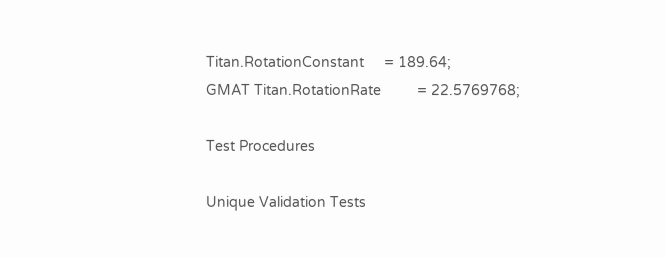Titan.RotationConstant     = 189.64;
GMAT Titan.RotationRate         = 22.5769768;

Test Procedures

Unique Validation Tests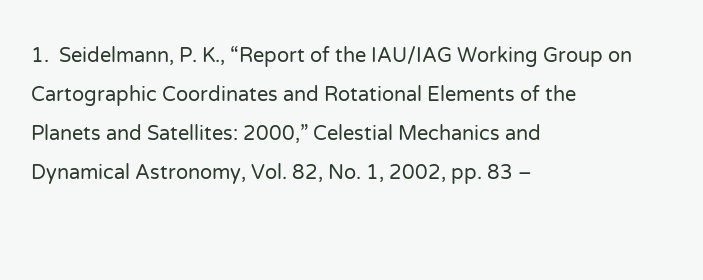1.  Seidelmann, P. K., “Report of the IAU/IAG Working Group on Cartographic Coordinates and Rotational Elements of the Planets and Satellites: 2000,” Celestial Mechanics and Dynamical Astronomy, Vol. 82, No. 1, 2002, pp. 83 –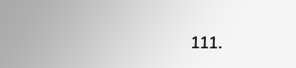111.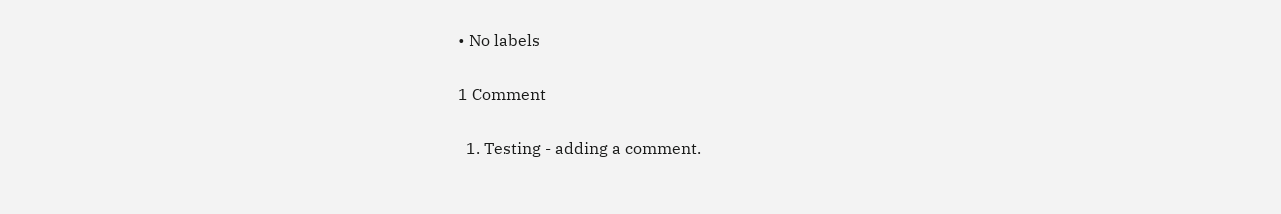• No labels

1 Comment

  1. Testing - adding a comment.